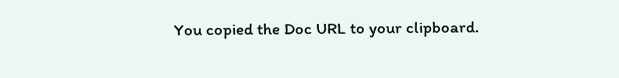You copied the Doc URL to your clipboard.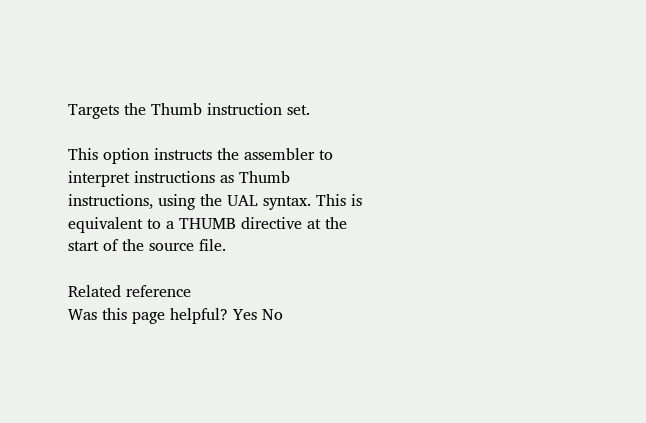Targets the Thumb instruction set.

This option instructs the assembler to interpret instructions as Thumb instructions, using the UAL syntax. This is equivalent to a THUMB directive at the start of the source file.

Related reference
Was this page helpful? Yes No